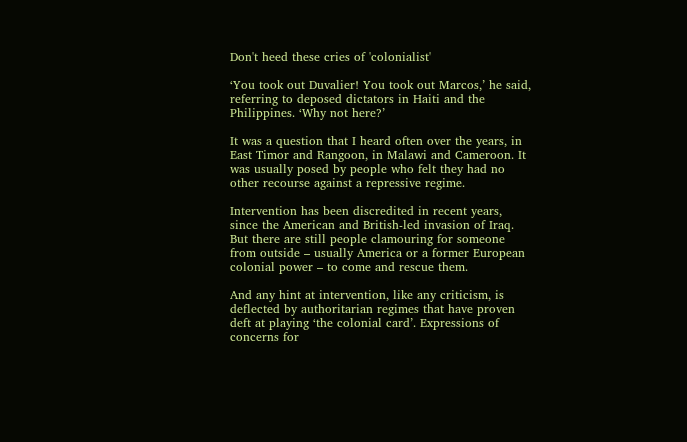Don't heed these cries of 'colonialist'

‘You took out Duvalier! You took out Marcos,’ he said, referring to deposed dictators in Haiti and the Philippines. ‘Why not here?’

It was a question that I heard often over the years, in East Timor and Rangoon, in Malawi and Cameroon. It was usually posed by people who felt they had no other recourse against a repressive regime.

Intervention has been discredited in recent years, since the American and British-led invasion of Iraq. But there are still people clamouring for someone from outside – usually America or a former European colonial power – to come and rescue them.

And any hint at intervention, like any criticism, is deflected by authoritarian regimes that have proven deft at playing ‘the colonial card’. Expressions of concerns for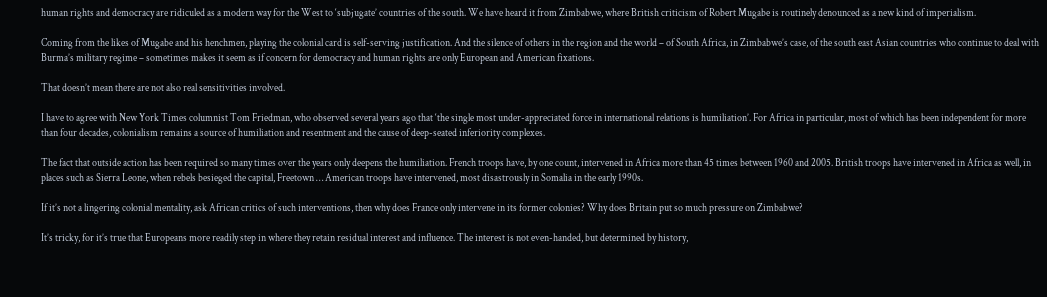human rights and democracy are ridiculed as a modern way for the West to ‘subjugate’ countries of the south. We have heard it from Zimbabwe, where British criticism of Robert Mugabe is routinely denounced as a new kind of imperialism.

Coming from the likes of Mugabe and his henchmen, playing the colonial card is self-serving justification. And the silence of others in the region and the world – of South Africa, in Zimbabwe’s case, of the south east Asian countries who continue to deal with Burma’s military regime – sometimes makes it seem as if concern for democracy and human rights are only European and American fixations.

That doesn’t mean there are not also real sensitivities involved.

I have to agree with New York Times columnist Tom Friedman, who observed several years ago that ‘the single most under-appreciated force in international relations is humiliation’. For Africa in particular, most of which has been independent for more than four decades, colonialism remains a source of humiliation and resentment and the cause of deep-seated inferiority complexes.

The fact that outside action has been required so many times over the years only deepens the humiliation. French troops have, by one count, intervened in Africa more than 45 times between 1960 and 2005. British troops have intervened in Africa as well, in places such as Sierra Leone, when rebels besieged the capital, Freetown … American troops have intervened, most disastrously in Somalia in the early 1990s.

If it’s not a lingering colonial mentality, ask African critics of such interventions, then why does France only intervene in its former colonies? Why does Britain put so much pressure on Zimbabwe?

It’s tricky, for it’s true that Europeans more readily step in where they retain residual interest and influence. The interest is not even-handed, but determined by history,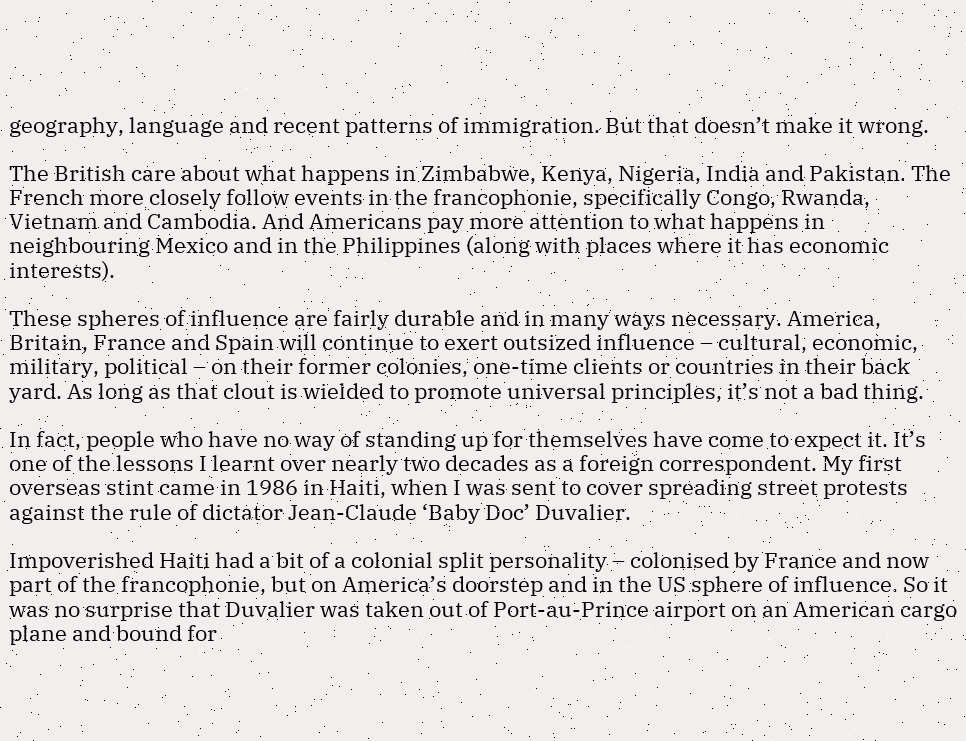geography, language and recent patterns of immigration. But that doesn’t make it wrong.

The British care about what happens in Zimbabwe, Kenya, Nigeria, India and Pakistan. The French more closely follow events in the francophonie, specifically Congo, Rwanda, Vietnam and Cambodia. And Americans pay more attention to what happens in neighbouring Mexico and in the Philippines (along with places where it has economic interests).

These spheres of influence are fairly durable and in many ways necessary. America, Britain, France and Spain will continue to exert outsized influence – cultural, economic, military, political – on their former colonies, one-time clients or countries in their back yard. As long as that clout is wielded to promote universal principles, it’s not a bad thing.

In fact, people who have no way of standing up for themselves have come to expect it. It’s one of the lessons I learnt over nearly two decades as a foreign correspondent. My first overseas stint came in 1986 in Haiti, when I was sent to cover spreading street protests against the rule of dictator Jean-Claude ‘Baby Doc’ Duvalier.

Impoverished Haiti had a bit of a colonial split personality – colonised by France and now part of the francophonie, but on America’s doorstep and in the US sphere of influence. So it was no surprise that Duvalier was taken out of Port-au-Prince airport on an American cargo plane and bound for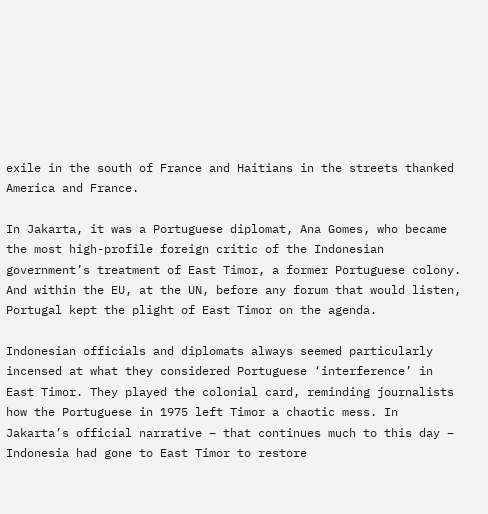exile in the south of France and Haitians in the streets thanked America and France.

In Jakarta, it was a Portuguese diplomat, Ana Gomes, who became the most high-profile foreign critic of the Indonesian government’s treatment of East Timor, a former Portuguese colony. And within the EU, at the UN, before any forum that would listen, Portugal kept the plight of East Timor on the agenda.

Indonesian officials and diplomats always seemed particularly incensed at what they considered Portuguese ‘interference’ in East Timor. They played the colonial card, reminding journalists how the Portuguese in 1975 left Timor a chaotic mess. In Jakarta’s official narrative – that continues much to this day – Indonesia had gone to East Timor to restore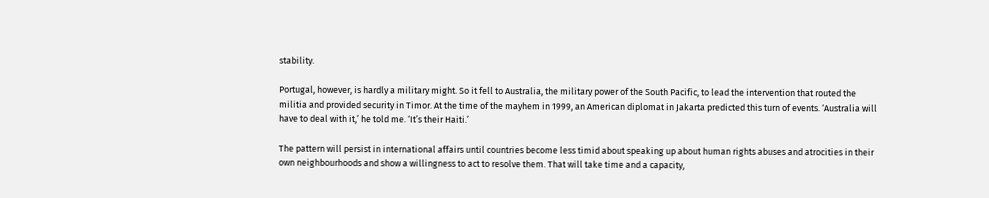stability.

Portugal, however, is hardly a military might. So it fell to Australia, the military power of the South Pacific, to lead the intervention that routed the militia and provided security in Timor. At the time of the mayhem in 1999, an American diplomat in Jakarta predicted this turn of events. ‘Australia will have to deal with it,’ he told me. ‘It’s their Haiti.’

The pattern will persist in international affairs until countries become less timid about speaking up about human rights abuses and atrocities in their own neighbourhoods and show a willingness to act to resolve them. That will take time and a capacity,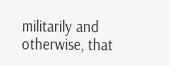militarily and otherwise, that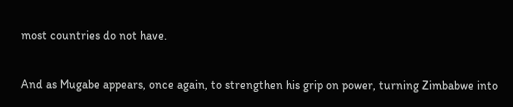most countries do not have.

And as Mugabe appears, once again, to strengthen his grip on power, turning Zimbabwe into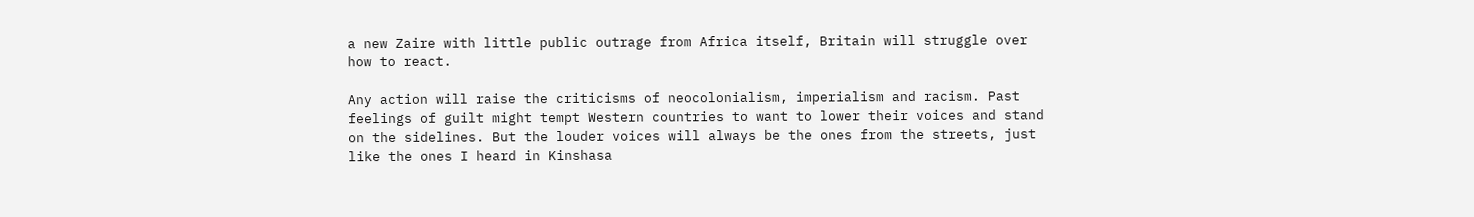a new Zaire with little public outrage from Africa itself, Britain will struggle over how to react.

Any action will raise the criticisms of neocolonialism, imperialism and racism. Past feelings of guilt might tempt Western countries to want to lower their voices and stand on the sidelines. But the louder voices will always be the ones from the streets, just like the ones I heard in Kinshasa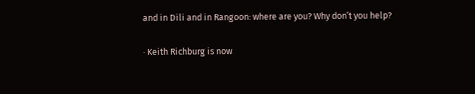and in Dili and in Rangoon: where are you? Why don’t you help?

· Keith Richburg is now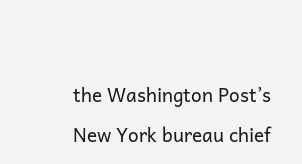the Washington Post’s New York bureau chief